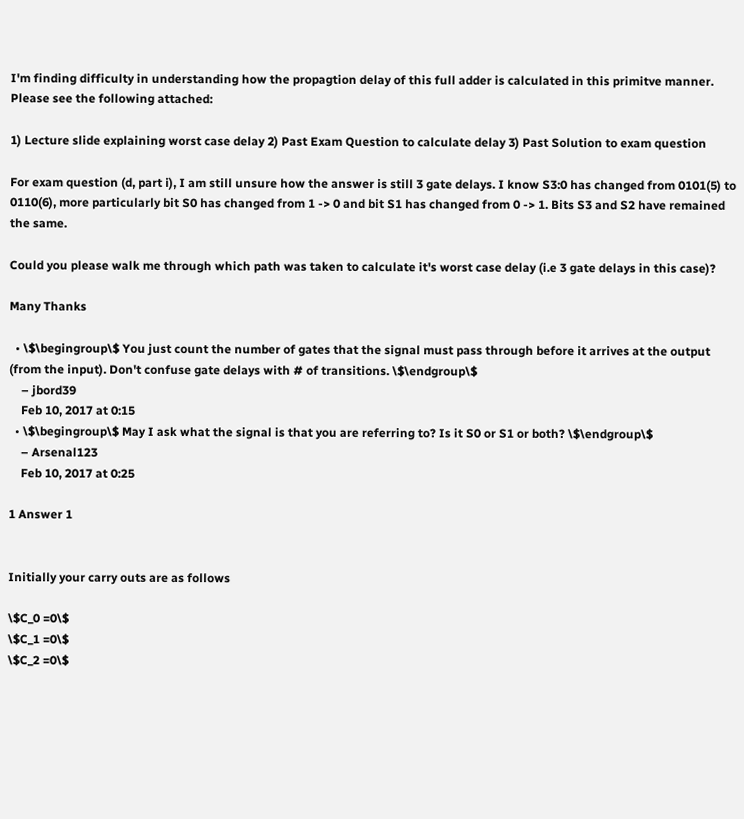I'm finding difficulty in understanding how the propagtion delay of this full adder is calculated in this primitve manner. Please see the following attached:

1) Lecture slide explaining worst case delay 2) Past Exam Question to calculate delay 3) Past Solution to exam question

For exam question (d, part i), I am still unsure how the answer is still 3 gate delays. I know S3:0 has changed from 0101(5) to 0110(6), more particularly bit S0 has changed from 1 -> 0 and bit S1 has changed from 0 -> 1. Bits S3 and S2 have remained the same.

Could you please walk me through which path was taken to calculate it's worst case delay (i.e 3 gate delays in this case)?

Many Thanks

  • \$\begingroup\$ You just count the number of gates that the signal must pass through before it arrives at the output (from the input). Don't confuse gate delays with # of transitions. \$\endgroup\$
    – jbord39
    Feb 10, 2017 at 0:15
  • \$\begingroup\$ May I ask what the signal is that you are referring to? Is it S0 or S1 or both? \$\endgroup\$
    – Arsenal123
    Feb 10, 2017 at 0:25

1 Answer 1


Initially your carry outs are as follows

\$C_0 =0\$
\$C_1 =0\$
\$C_2 =0\$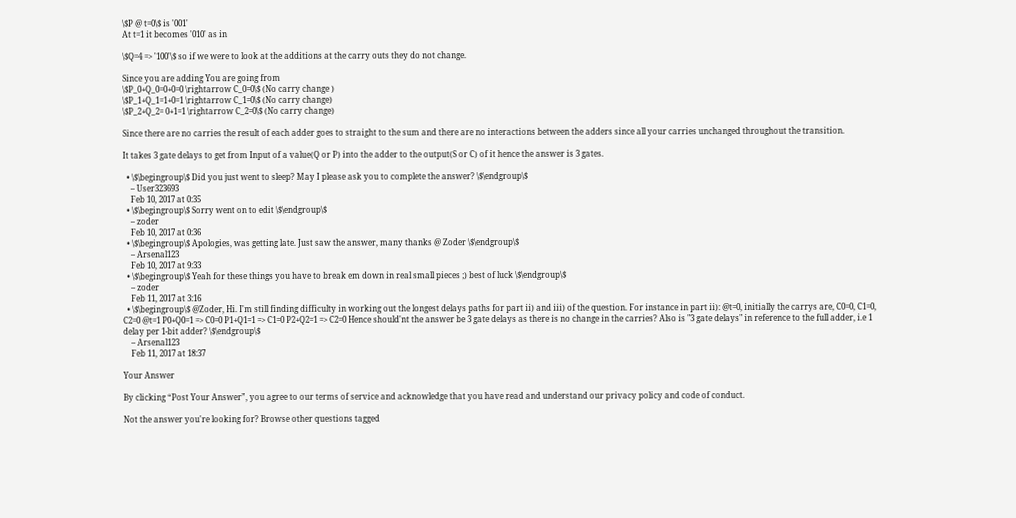\$P @ t=0\$ is '001'
At t=1 it becomes '010' as in

\$Q=4 => '100'\$ so if we were to look at the additions at the carry outs they do not change.

Since you are adding You are going from
\$P_0+Q_0=0+0=0 \rightarrow C_0=0\$ (No carry change )
\$P_1+Q_1=1+0=1 \rightarrow C_1=0\$ (No carry change)
\$P_2+Q_2= 0+1=1 \rightarrow C_2=0\$ (No carry change)

Since there are no carries the result of each adder goes to straight to the sum and there are no interactions between the adders since all your carries unchanged throughout the transition.

It takes 3 gate delays to get from Input of a value(Q or P) into the adder to the output(S or C) of it hence the answer is 3 gates.

  • \$\begingroup\$ Did you just went to sleep? May I please ask you to complete the answer? \$\endgroup\$
    – User323693
    Feb 10, 2017 at 0:35
  • \$\begingroup\$ Sorry went on to edit \$\endgroup\$
    – zoder
    Feb 10, 2017 at 0:36
  • \$\begingroup\$ Apologies, was getting late. Just saw the answer, many thanks @ Zoder \$\endgroup\$
    – Arsenal123
    Feb 10, 2017 at 9:33
  • \$\begingroup\$ Yeah for these things you have to break em down in real small pieces ;) best of luck \$\endgroup\$
    – zoder
    Feb 11, 2017 at 3:16
  • \$\begingroup\$ @Zoder, Hi. I'm still finding difficulty in working out the longest delays paths for part ii) and iii) of the question. For instance in part ii): @t=0, initially the carrys are, C0=0, C1=0, C2=0 @t=1 P0+Q0=1 => C0=0 P1+Q1=1 => C1=0 P2+Q2=1 => C2=0 Hence should'nt the answer be 3 gate delays as there is no change in the carries? Also is "3 gate delays" in reference to the full adder, i.e 1 delay per 1-bit adder? \$\endgroup\$
    – Arsenal123
    Feb 11, 2017 at 18:37

Your Answer

By clicking “Post Your Answer”, you agree to our terms of service and acknowledge that you have read and understand our privacy policy and code of conduct.

Not the answer you're looking for? Browse other questions tagged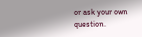or ask your own question.